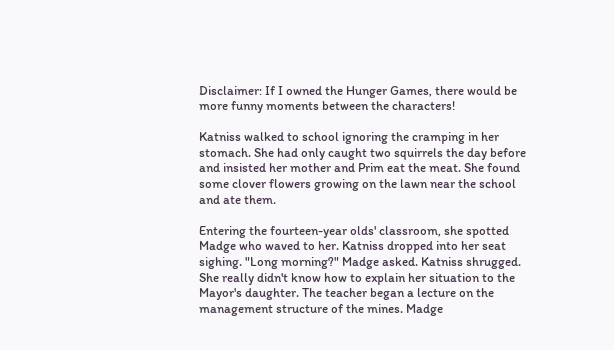Disclaimer: If I owned the Hunger Games, there would be more funny moments between the characters!

Katniss walked to school ignoring the cramping in her stomach. She had only caught two squirrels the day before and insisted her mother and Prim eat the meat. She found some clover flowers growing on the lawn near the school and ate them.

Entering the fourteen-year olds' classroom, she spotted Madge who waved to her. Katniss dropped into her seat sighing. "Long morning?" Madge asked. Katniss shrugged. She really didn't know how to explain her situation to the Mayor's daughter. The teacher began a lecture on the management structure of the mines. Madge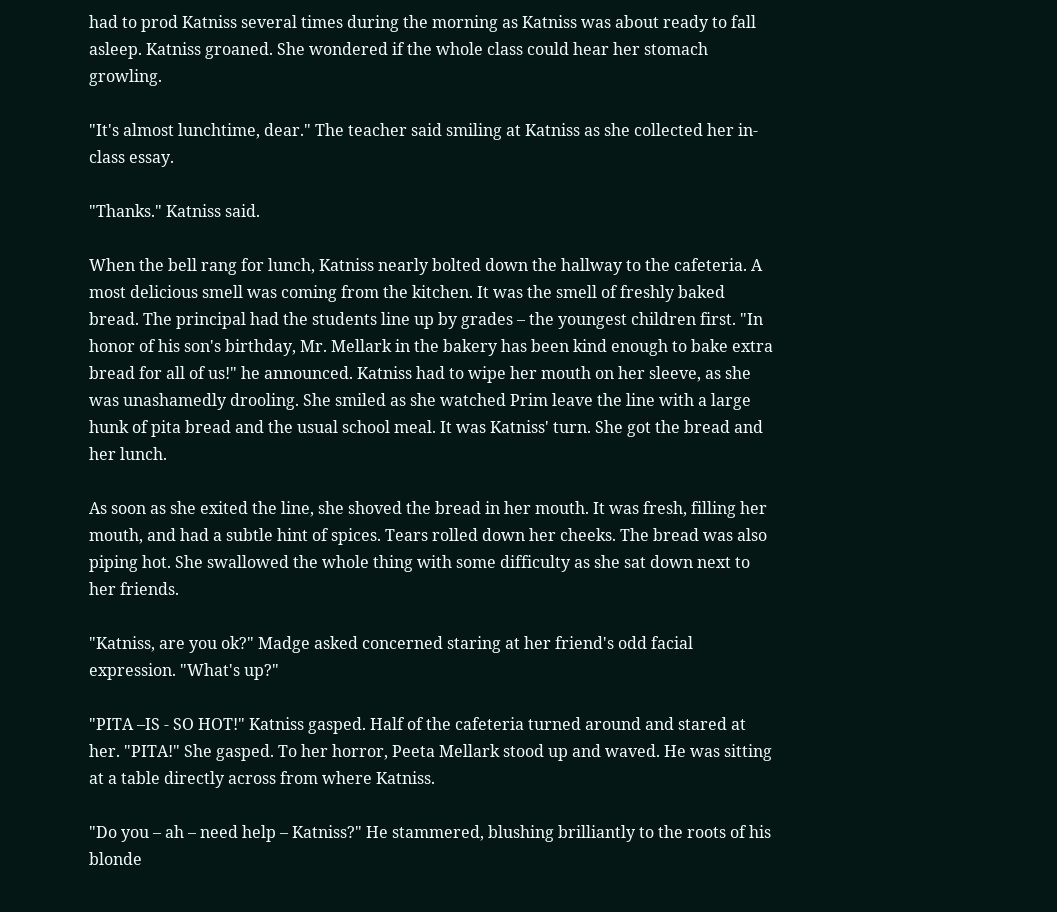had to prod Katniss several times during the morning as Katniss was about ready to fall asleep. Katniss groaned. She wondered if the whole class could hear her stomach growling.

"It's almost lunchtime, dear." The teacher said smiling at Katniss as she collected her in-class essay.

"Thanks." Katniss said.

When the bell rang for lunch, Katniss nearly bolted down the hallway to the cafeteria. A most delicious smell was coming from the kitchen. It was the smell of freshly baked bread. The principal had the students line up by grades – the youngest children first. "In honor of his son's birthday, Mr. Mellark in the bakery has been kind enough to bake extra bread for all of us!" he announced. Katniss had to wipe her mouth on her sleeve, as she was unashamedly drooling. She smiled as she watched Prim leave the line with a large hunk of pita bread and the usual school meal. It was Katniss' turn. She got the bread and her lunch.

As soon as she exited the line, she shoved the bread in her mouth. It was fresh, filling her mouth, and had a subtle hint of spices. Tears rolled down her cheeks. The bread was also piping hot. She swallowed the whole thing with some difficulty as she sat down next to her friends.

"Katniss, are you ok?" Madge asked concerned staring at her friend's odd facial expression. "What's up?"

"PITA –IS - SO HOT!" Katniss gasped. Half of the cafeteria turned around and stared at her. "PITA!" She gasped. To her horror, Peeta Mellark stood up and waved. He was sitting at a table directly across from where Katniss.

"Do you – ah – need help – Katniss?" He stammered, blushing brilliantly to the roots of his blonde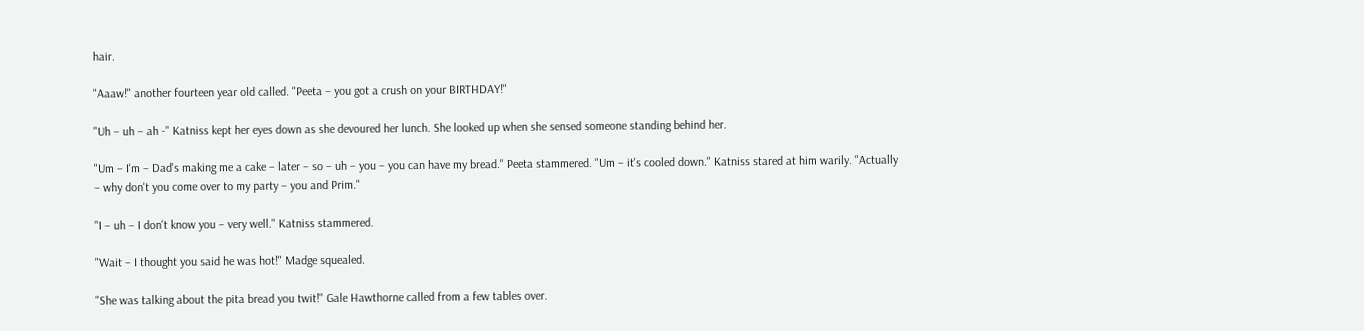hair.

"Aaaw!" another fourteen year old called. "Peeta – you got a crush on your BIRTHDAY!"

"Uh – uh – ah -" Katniss kept her eyes down as she devoured her lunch. She looked up when she sensed someone standing behind her.

"Um – I'm – Dad's making me a cake – later – so – uh – you – you can have my bread." Peeta stammered. "Um – it's cooled down." Katniss stared at him warily. "Actually – why don't you come over to my party – you and Prim."

"I – uh – I don't know you – very well." Katniss stammered.

"Wait – I thought you said he was hot!" Madge squealed.

"She was talking about the pita bread you twit!" Gale Hawthorne called from a few tables over.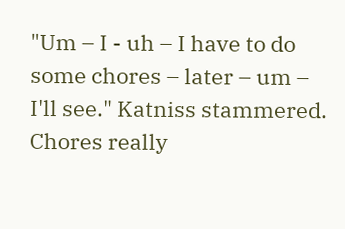"Um – I - uh – I have to do some chores – later – um – I'll see." Katniss stammered. Chores really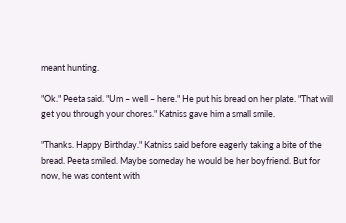meant hunting.

"Ok." Peeta said. "Um – well – here." He put his bread on her plate. "That will get you through your chores." Katniss gave him a small smile.

"Thanks. Happy Birthday." Katniss said before eagerly taking a bite of the bread. Peeta smiled. Maybe someday he would be her boyfriend. But for now, he was content with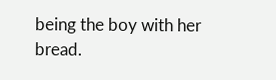being the boy with her bread.